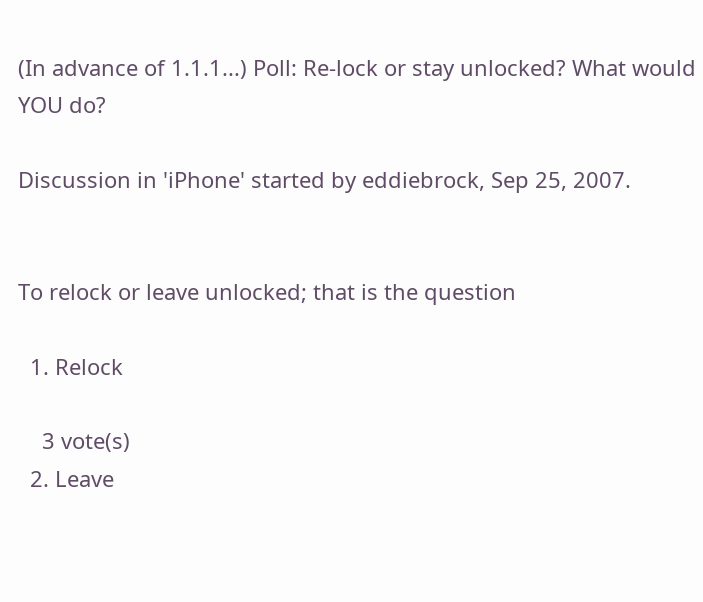(In advance of 1.1.1...) Poll: Re-lock or stay unlocked? What would YOU do?

Discussion in 'iPhone' started by eddiebrock, Sep 25, 2007.


To relock or leave unlocked; that is the question

  1. Relock

    3 vote(s)
  2. Leave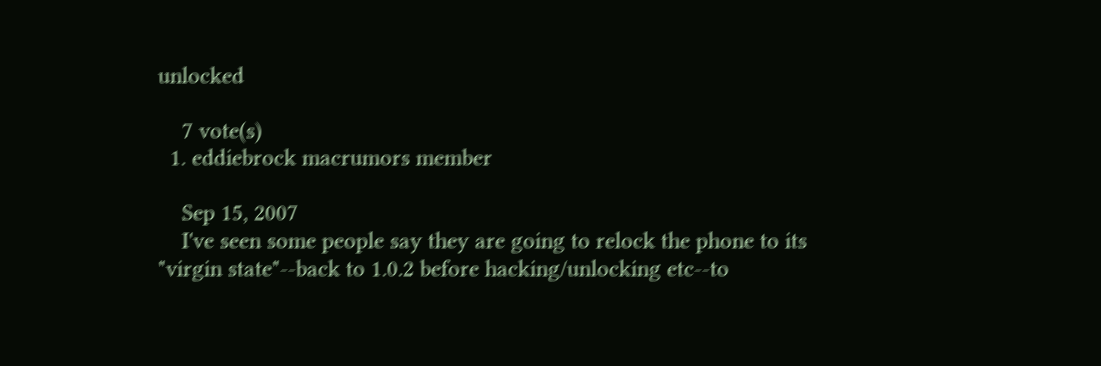unlocked

    7 vote(s)
  1. eddiebrock macrumors member

    Sep 15, 2007
    I've seen some people say they are going to relock the phone to its "virgin state"--back to 1.0.2 before hacking/unlocking etc--to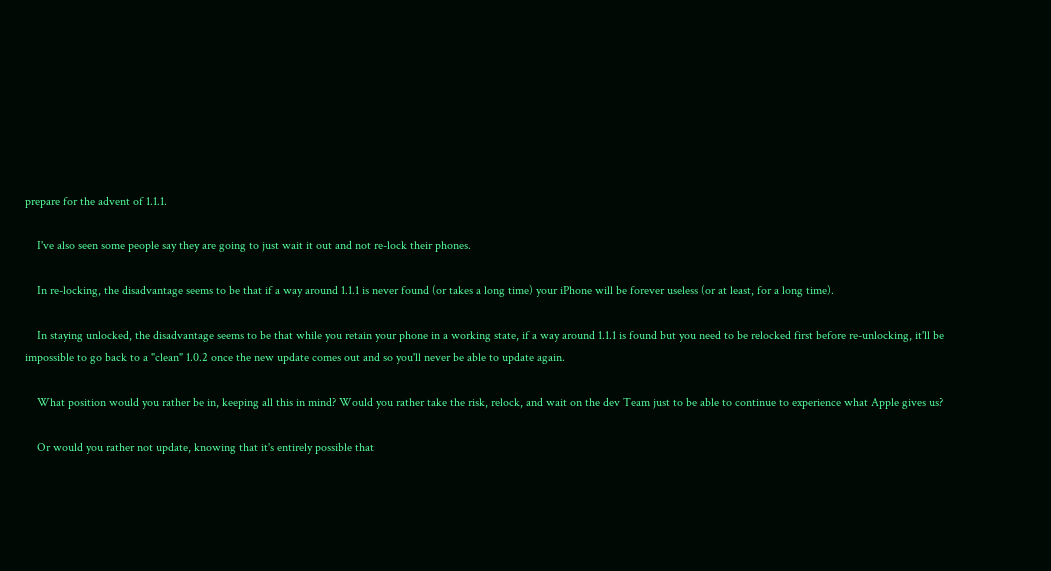prepare for the advent of 1.1.1.

    I've also seen some people say they are going to just wait it out and not re-lock their phones.

    In re-locking, the disadvantage seems to be that if a way around 1.1.1 is never found (or takes a long time) your iPhone will be forever useless (or at least, for a long time).

    In staying unlocked, the disadvantage seems to be that while you retain your phone in a working state, if a way around 1.1.1 is found but you need to be relocked first before re-unlocking, it'll be impossible to go back to a "clean" 1.0.2 once the new update comes out and so you'll never be able to update again.

    What position would you rather be in, keeping all this in mind? Would you rather take the risk, relock, and wait on the dev Team just to be able to continue to experience what Apple gives us?

    Or would you rather not update, knowing that it's entirely possible that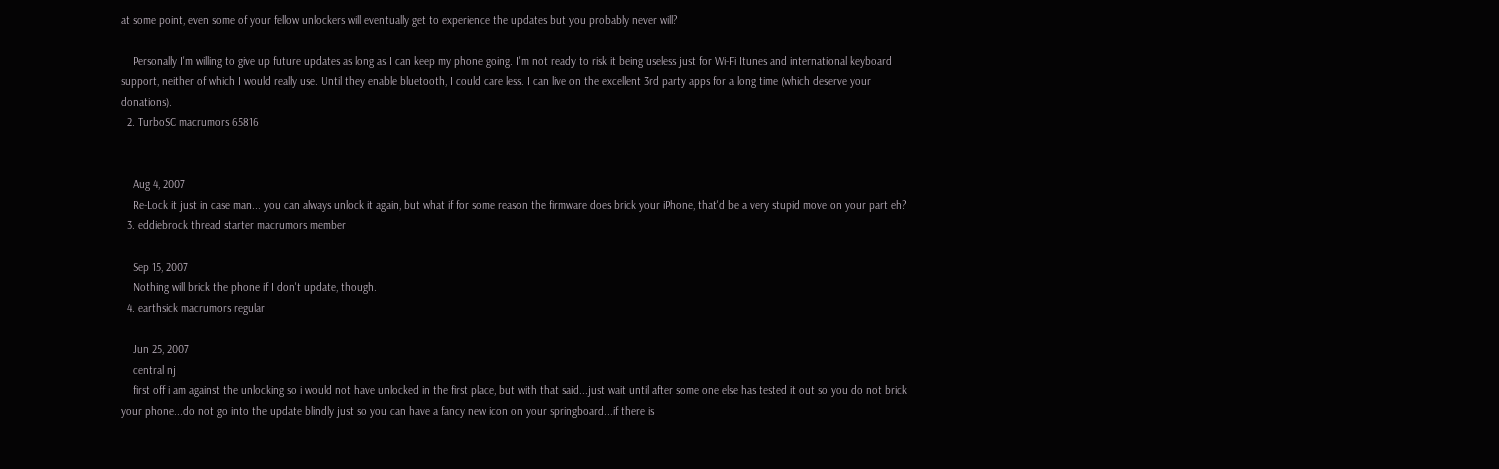at some point, even some of your fellow unlockers will eventually get to experience the updates but you probably never will?

    Personally I'm willing to give up future updates as long as I can keep my phone going. I'm not ready to risk it being useless just for Wi-Fi Itunes and international keyboard support, neither of which I would really use. Until they enable bluetooth, I could care less. I can live on the excellent 3rd party apps for a long time (which deserve your donations).
  2. TurboSC macrumors 65816


    Aug 4, 2007
    Re-Lock it just in case man... you can always unlock it again, but what if for some reason the firmware does brick your iPhone, that'd be a very stupid move on your part eh?
  3. eddiebrock thread starter macrumors member

    Sep 15, 2007
    Nothing will brick the phone if I don't update, though.
  4. earthsick macrumors regular

    Jun 25, 2007
    central nj
    first off i am against the unlocking so i would not have unlocked in the first place, but with that said...just wait until after some one else has tested it out so you do not brick your phone...do not go into the update blindly just so you can have a fancy new icon on your springboard...if there is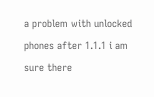a problem with unlocked phones after 1.1.1 i am sure there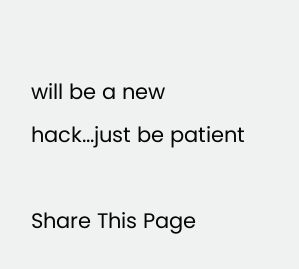will be a new hack...just be patient

Share This Page